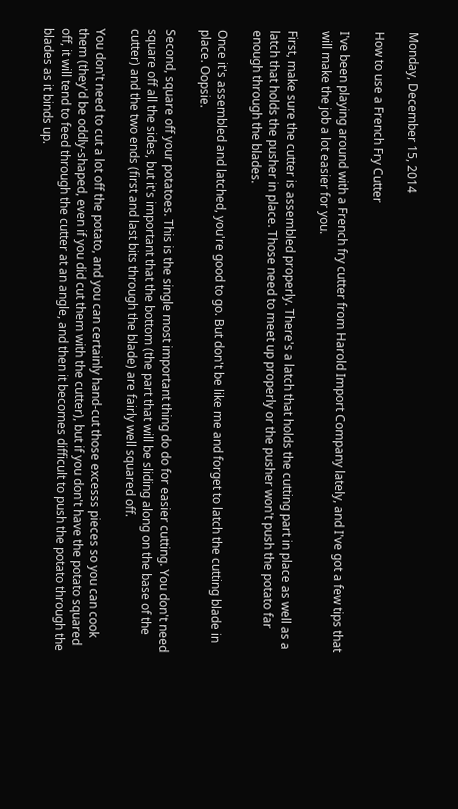Monday, December 15, 2014

How to use a French Fry Cutter

I've been playing around with a French fry cutter from Harold Import Company lately, and I've got a few tips that will make the job a lot easier for you.

First, make sure the cutter is assembled properly. There's a latch that holds the cutting part in place as well as a latch that holds the pusher in place. Those need to meet up properly or the pusher won't push the potato far enough through the blades.

Once it's assembled and latched, you're good to go. But don't be like me and forget to latch the cutting blade in place. Oopsie.

Second, square off your potatoes. This is the single most important thing do do for easier cutting. You don't need square off all the sides, but it's important that the bottom (the part that will be sliding along on the base of the cutter) and the two ends (first and last bits through the blade) are fairly well squared off.

You don't need to cut a lot off the potato, and you can certainly hand-cut those excesss pieces so you can cook them (they'd be oddly-shaped, even if you did cut them with the cutter), but if you don't have the potato squared off, it will tend to feed through the cutter at an angle, and then it becomes difficult to push the potato through the blades as it binds up.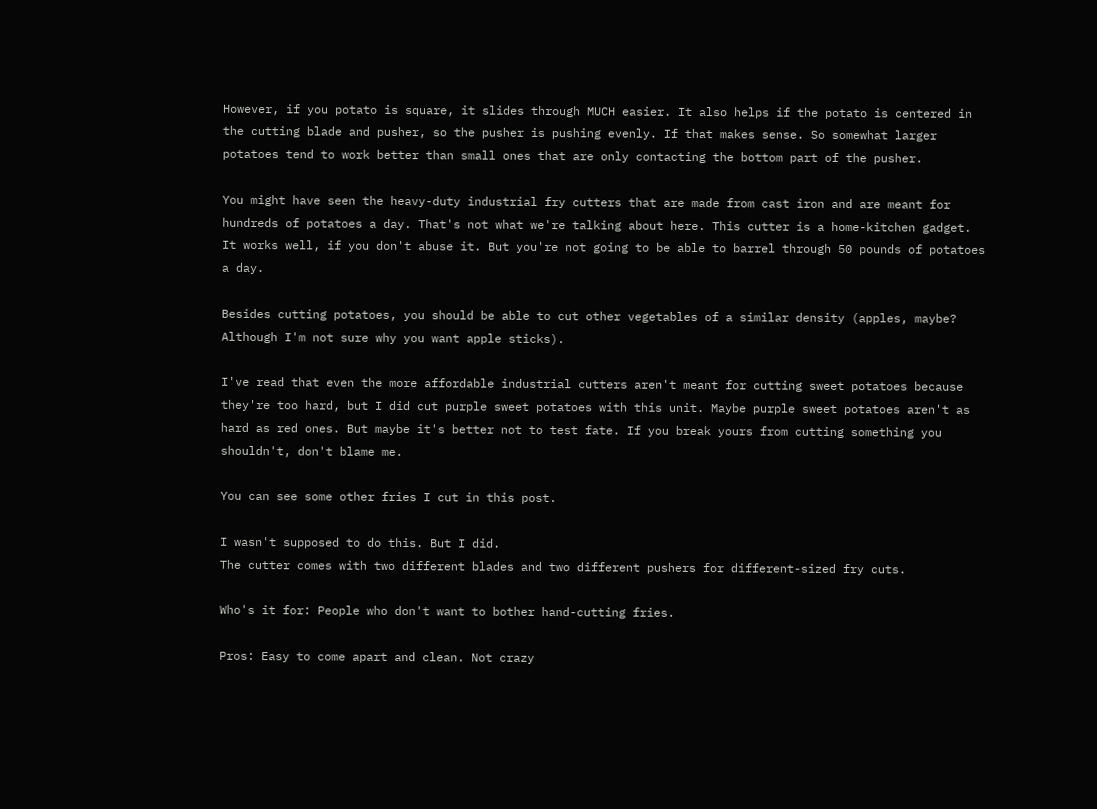However, if you potato is square, it slides through MUCH easier. It also helps if the potato is centered in the cutting blade and pusher, so the pusher is pushing evenly. If that makes sense. So somewhat larger potatoes tend to work better than small ones that are only contacting the bottom part of the pusher.

You might have seen the heavy-duty industrial fry cutters that are made from cast iron and are meant for hundreds of potatoes a day. That's not what we're talking about here. This cutter is a home-kitchen gadget. It works well, if you don't abuse it. But you're not going to be able to barrel through 50 pounds of potatoes a day.

Besides cutting potatoes, you should be able to cut other vegetables of a similar density (apples, maybe? Although I'm not sure why you want apple sticks).

I've read that even the more affordable industrial cutters aren't meant for cutting sweet potatoes because they're too hard, but I did cut purple sweet potatoes with this unit. Maybe purple sweet potatoes aren't as hard as red ones. But maybe it's better not to test fate. If you break yours from cutting something you shouldn't, don't blame me.

You can see some other fries I cut in this post.

I wasn't supposed to do this. But I did.
The cutter comes with two different blades and two different pushers for different-sized fry cuts.

Who's it for: People who don't want to bother hand-cutting fries.

Pros: Easy to come apart and clean. Not crazy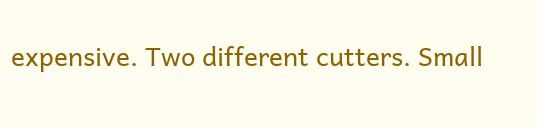expensive. Two different cutters. Small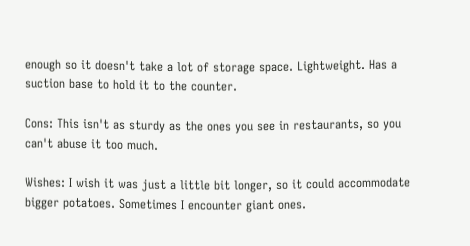enough so it doesn't take a lot of storage space. Lightweight. Has a suction base to hold it to the counter.

Cons: This isn't as sturdy as the ones you see in restaurants, so you can't abuse it too much.

Wishes: I wish it was just a little bit longer, so it could accommodate bigger potatoes. Sometimes I encounter giant ones.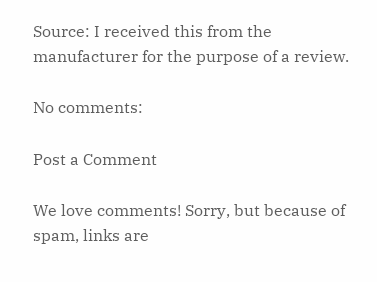Source: I received this from the manufacturer for the purpose of a review.

No comments:

Post a Comment

We love comments! Sorry, but because of spam, links are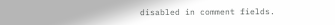disabled in comment fields.